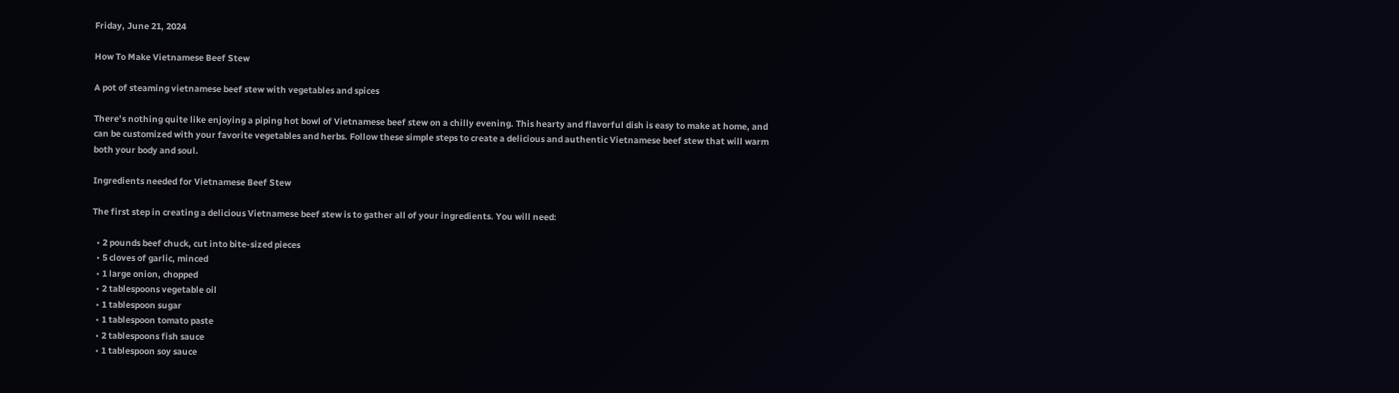Friday, June 21, 2024

How To Make Vietnamese Beef Stew

A pot of steaming vietnamese beef stew with vegetables and spices

There’s nothing quite like enjoying a piping hot bowl of Vietnamese beef stew on a chilly evening. This hearty and flavorful dish is easy to make at home, and can be customized with your favorite vegetables and herbs. Follow these simple steps to create a delicious and authentic Vietnamese beef stew that will warm both your body and soul.

Ingredients needed for Vietnamese Beef Stew

The first step in creating a delicious Vietnamese beef stew is to gather all of your ingredients. You will need:

  • 2 pounds beef chuck, cut into bite-sized pieces
  • 5 cloves of garlic, minced
  • 1 large onion, chopped
  • 2 tablespoons vegetable oil
  • 1 tablespoon sugar
  • 1 tablespoon tomato paste
  • 2 tablespoons fish sauce
  • 1 tablespoon soy sauce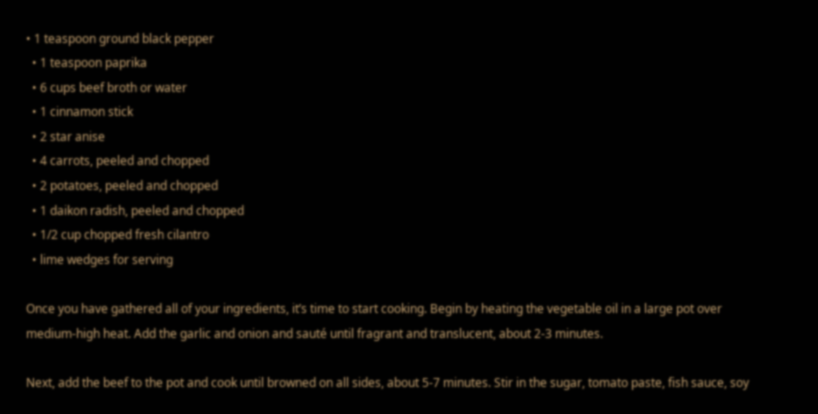• 1 teaspoon ground black pepper
  • 1 teaspoon paprika
  • 6 cups beef broth or water
  • 1 cinnamon stick
  • 2 star anise
  • 4 carrots, peeled and chopped
  • 2 potatoes, peeled and chopped
  • 1 daikon radish, peeled and chopped
  • 1/2 cup chopped fresh cilantro
  • lime wedges for serving

Once you have gathered all of your ingredients, it’s time to start cooking. Begin by heating the vegetable oil in a large pot over medium-high heat. Add the garlic and onion and sauté until fragrant and translucent, about 2-3 minutes.

Next, add the beef to the pot and cook until browned on all sides, about 5-7 minutes. Stir in the sugar, tomato paste, fish sauce, soy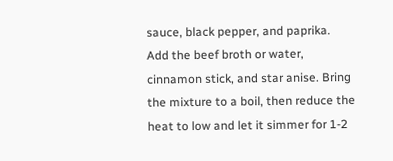sauce, black pepper, and paprika. Add the beef broth or water, cinnamon stick, and star anise. Bring the mixture to a boil, then reduce the heat to low and let it simmer for 1-2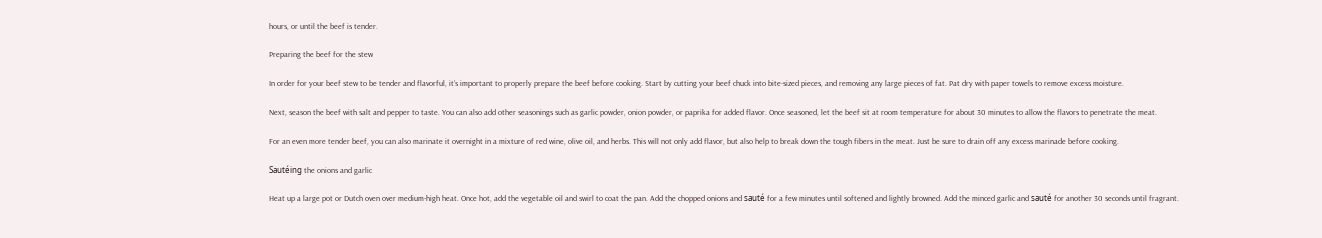hours, or until the beef is tender.

Preparing the beef for the stew

In order for your beef stew to be tender and flavorful, it’s important to properly prepare the beef before cooking. Start by cutting your beef chuck into bite-sized pieces, and removing any large pieces of fat. Pat dry with paper towels to remove excess moisture.

Next, season the beef with salt and pepper to taste. You can also add other seasonings such as garlic powder, onion powder, or paprika for added flavor. Once seasoned, let the beef sit at room temperature for about 30 minutes to allow the flavors to penetrate the meat.

For an even more tender beef, you can also marinate it overnight in a mixture of red wine, olive oil, and herbs. This will not only add flavor, but also help to break down the tough fibers in the meat. Just be sure to drain off any excess marinade before cooking.

Sautéing the onions and garlic

Heat up a large pot or Dutch oven over medium-high heat. Once hot, add the vegetable oil and swirl to coat the pan. Add the chopped onions and sauté for a few minutes until softened and lightly browned. Add the minced garlic and sauté for another 30 seconds until fragrant.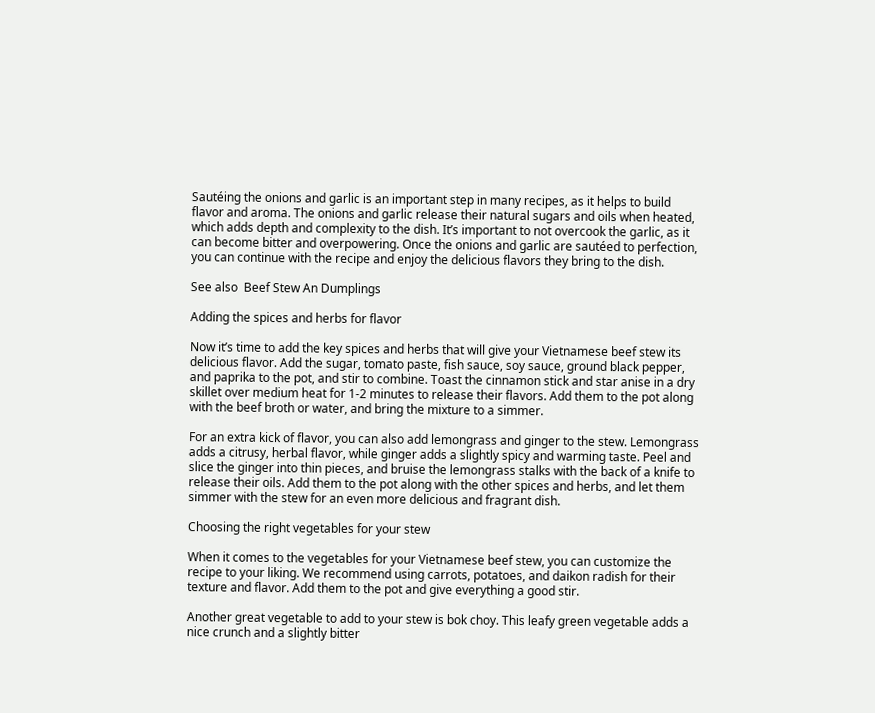Sautéing the onions and garlic is an important step in many recipes, as it helps to build flavor and aroma. The onions and garlic release their natural sugars and oils when heated, which adds depth and complexity to the dish. It’s important to not overcook the garlic, as it can become bitter and overpowering. Once the onions and garlic are sautéed to perfection, you can continue with the recipe and enjoy the delicious flavors they bring to the dish.

See also  Beef Stew An Dumplings

Adding the spices and herbs for flavor

Now it’s time to add the key spices and herbs that will give your Vietnamese beef stew its delicious flavor. Add the sugar, tomato paste, fish sauce, soy sauce, ground black pepper, and paprika to the pot, and stir to combine. Toast the cinnamon stick and star anise in a dry skillet over medium heat for 1-2 minutes to release their flavors. Add them to the pot along with the beef broth or water, and bring the mixture to a simmer.

For an extra kick of flavor, you can also add lemongrass and ginger to the stew. Lemongrass adds a citrusy, herbal flavor, while ginger adds a slightly spicy and warming taste. Peel and slice the ginger into thin pieces, and bruise the lemongrass stalks with the back of a knife to release their oils. Add them to the pot along with the other spices and herbs, and let them simmer with the stew for an even more delicious and fragrant dish.

Choosing the right vegetables for your stew

When it comes to the vegetables for your Vietnamese beef stew, you can customize the recipe to your liking. We recommend using carrots, potatoes, and daikon radish for their texture and flavor. Add them to the pot and give everything a good stir.

Another great vegetable to add to your stew is bok choy. This leafy green vegetable adds a nice crunch and a slightly bitter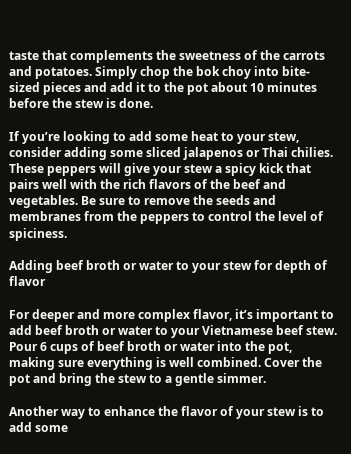taste that complements the sweetness of the carrots and potatoes. Simply chop the bok choy into bite-sized pieces and add it to the pot about 10 minutes before the stew is done.

If you’re looking to add some heat to your stew, consider adding some sliced jalapenos or Thai chilies. These peppers will give your stew a spicy kick that pairs well with the rich flavors of the beef and vegetables. Be sure to remove the seeds and membranes from the peppers to control the level of spiciness.

Adding beef broth or water to your stew for depth of flavor

For deeper and more complex flavor, it’s important to add beef broth or water to your Vietnamese beef stew. Pour 6 cups of beef broth or water into the pot, making sure everything is well combined. Cover the pot and bring the stew to a gentle simmer.

Another way to enhance the flavor of your stew is to add some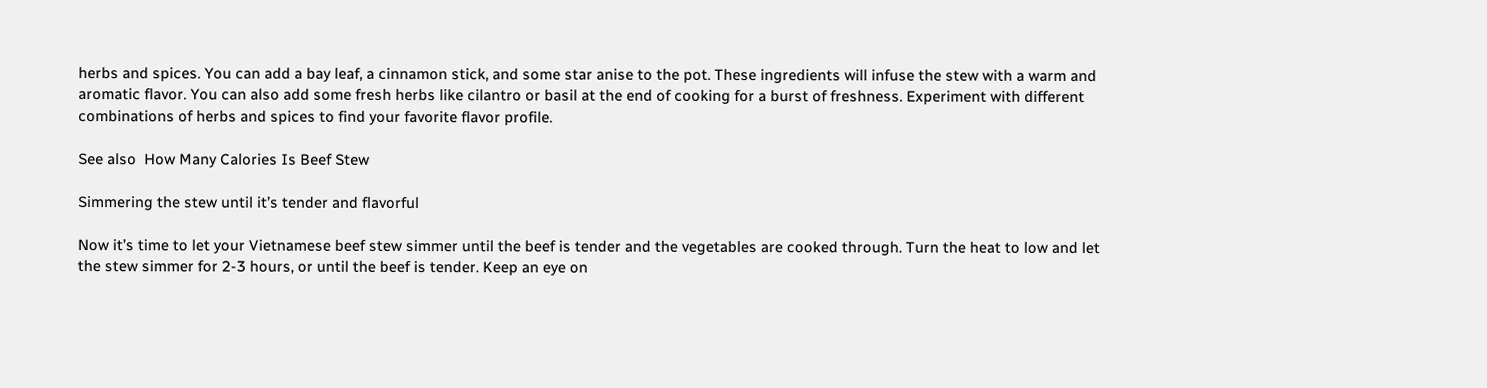herbs and spices. You can add a bay leaf, a cinnamon stick, and some star anise to the pot. These ingredients will infuse the stew with a warm and aromatic flavor. You can also add some fresh herbs like cilantro or basil at the end of cooking for a burst of freshness. Experiment with different combinations of herbs and spices to find your favorite flavor profile.

See also  How Many Calories Is Beef Stew

Simmering the stew until it’s tender and flavorful

Now it’s time to let your Vietnamese beef stew simmer until the beef is tender and the vegetables are cooked through. Turn the heat to low and let the stew simmer for 2-3 hours, or until the beef is tender. Keep an eye on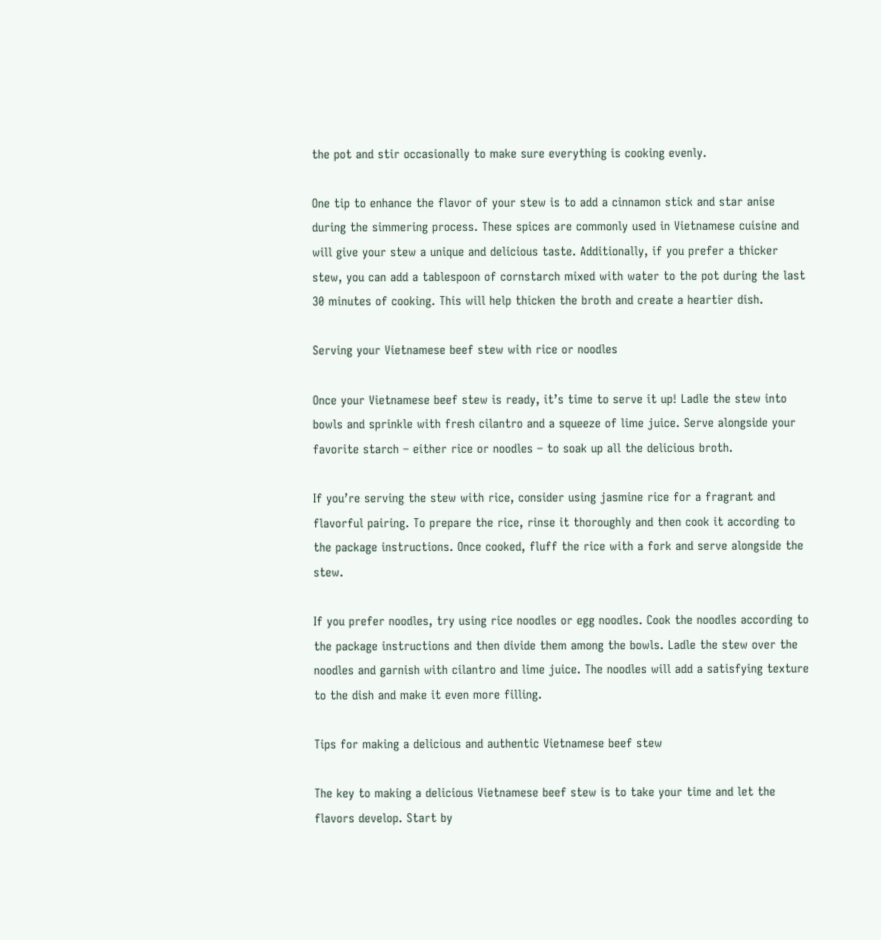the pot and stir occasionally to make sure everything is cooking evenly.

One tip to enhance the flavor of your stew is to add a cinnamon stick and star anise during the simmering process. These spices are commonly used in Vietnamese cuisine and will give your stew a unique and delicious taste. Additionally, if you prefer a thicker stew, you can add a tablespoon of cornstarch mixed with water to the pot during the last 30 minutes of cooking. This will help thicken the broth and create a heartier dish.

Serving your Vietnamese beef stew with rice or noodles

Once your Vietnamese beef stew is ready, it’s time to serve it up! Ladle the stew into bowls and sprinkle with fresh cilantro and a squeeze of lime juice. Serve alongside your favorite starch – either rice or noodles – to soak up all the delicious broth.

If you’re serving the stew with rice, consider using jasmine rice for a fragrant and flavorful pairing. To prepare the rice, rinse it thoroughly and then cook it according to the package instructions. Once cooked, fluff the rice with a fork and serve alongside the stew.

If you prefer noodles, try using rice noodles or egg noodles. Cook the noodles according to the package instructions and then divide them among the bowls. Ladle the stew over the noodles and garnish with cilantro and lime juice. The noodles will add a satisfying texture to the dish and make it even more filling.

Tips for making a delicious and authentic Vietnamese beef stew

The key to making a delicious Vietnamese beef stew is to take your time and let the flavors develop. Start by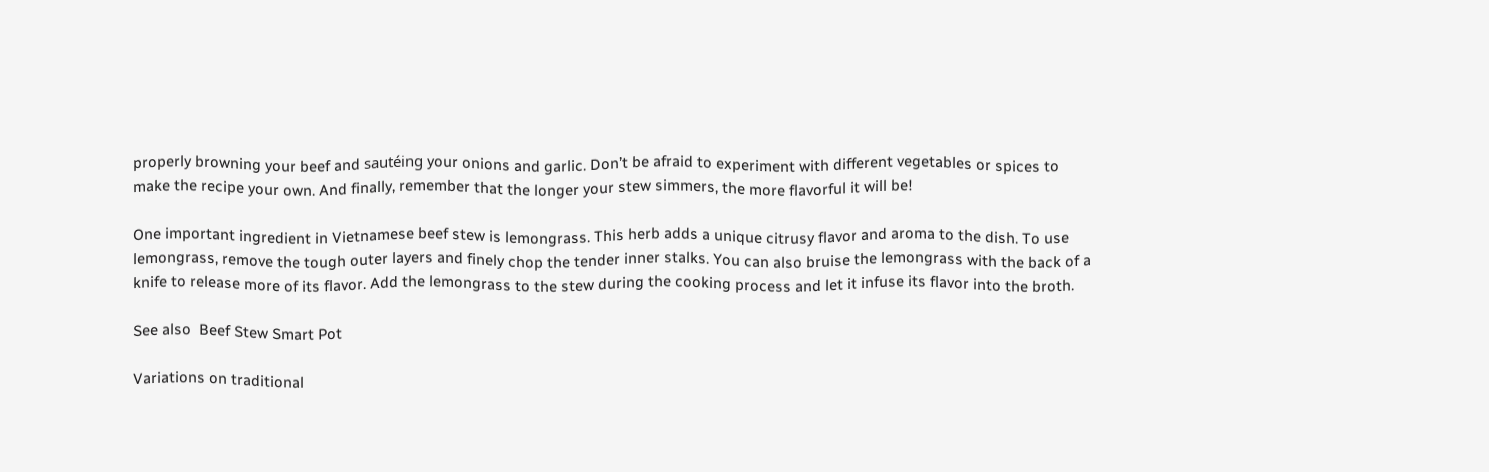properly browning your beef and sautéing your onions and garlic. Don’t be afraid to experiment with different vegetables or spices to make the recipe your own. And finally, remember that the longer your stew simmers, the more flavorful it will be!

One important ingredient in Vietnamese beef stew is lemongrass. This herb adds a unique citrusy flavor and aroma to the dish. To use lemongrass, remove the tough outer layers and finely chop the tender inner stalks. You can also bruise the lemongrass with the back of a knife to release more of its flavor. Add the lemongrass to the stew during the cooking process and let it infuse its flavor into the broth.

See also  Beef Stew Smart Pot

Variations on traditional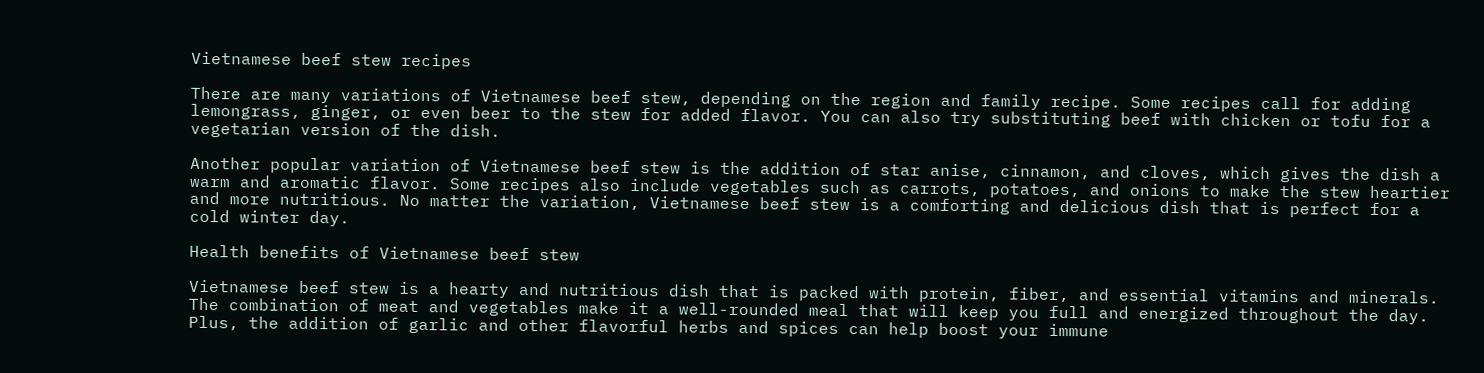Vietnamese beef stew recipes

There are many variations of Vietnamese beef stew, depending on the region and family recipe. Some recipes call for adding lemongrass, ginger, or even beer to the stew for added flavor. You can also try substituting beef with chicken or tofu for a vegetarian version of the dish.

Another popular variation of Vietnamese beef stew is the addition of star anise, cinnamon, and cloves, which gives the dish a warm and aromatic flavor. Some recipes also include vegetables such as carrots, potatoes, and onions to make the stew heartier and more nutritious. No matter the variation, Vietnamese beef stew is a comforting and delicious dish that is perfect for a cold winter day.

Health benefits of Vietnamese beef stew

Vietnamese beef stew is a hearty and nutritious dish that is packed with protein, fiber, and essential vitamins and minerals. The combination of meat and vegetables make it a well-rounded meal that will keep you full and energized throughout the day. Plus, the addition of garlic and other flavorful herbs and spices can help boost your immune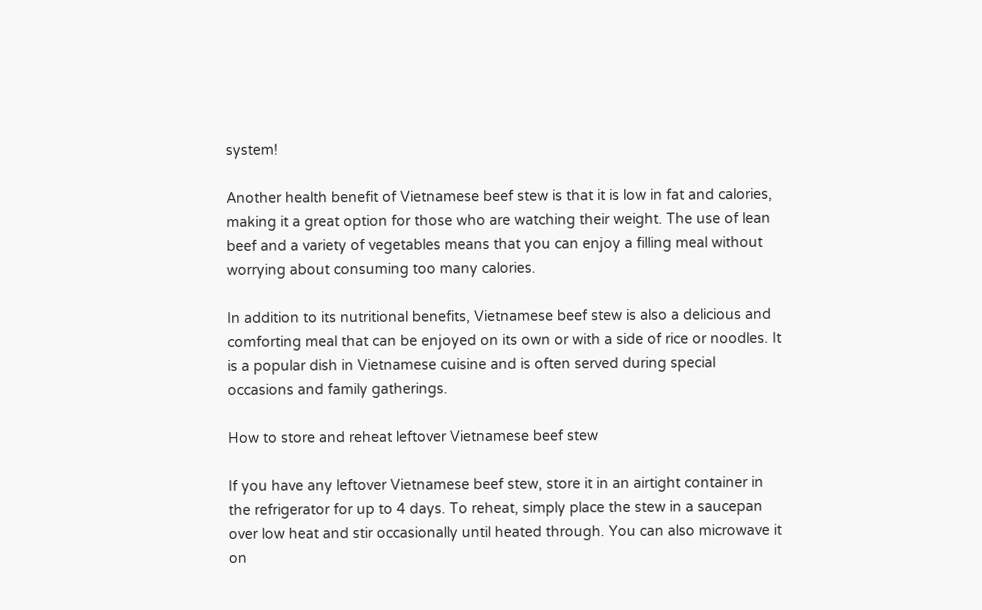system!

Another health benefit of Vietnamese beef stew is that it is low in fat and calories, making it a great option for those who are watching their weight. The use of lean beef and a variety of vegetables means that you can enjoy a filling meal without worrying about consuming too many calories.

In addition to its nutritional benefits, Vietnamese beef stew is also a delicious and comforting meal that can be enjoyed on its own or with a side of rice or noodles. It is a popular dish in Vietnamese cuisine and is often served during special occasions and family gatherings.

How to store and reheat leftover Vietnamese beef stew

If you have any leftover Vietnamese beef stew, store it in an airtight container in the refrigerator for up to 4 days. To reheat, simply place the stew in a saucepan over low heat and stir occasionally until heated through. You can also microwave it on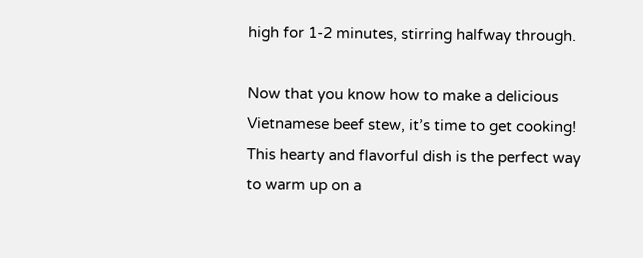high for 1-2 minutes, stirring halfway through.

Now that you know how to make a delicious Vietnamese beef stew, it’s time to get cooking! This hearty and flavorful dish is the perfect way to warm up on a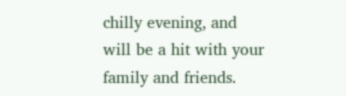chilly evening, and will be a hit with your family and friends.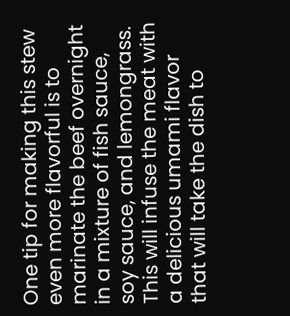One tip for making this stew even more flavorful is to marinate the beef overnight in a mixture of fish sauce, soy sauce, and lemongrass. This will infuse the meat with a delicious umami flavor that will take the dish to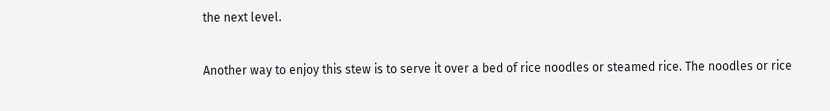the next level.

Another way to enjoy this stew is to serve it over a bed of rice noodles or steamed rice. The noodles or rice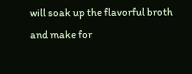will soak up the flavorful broth and make for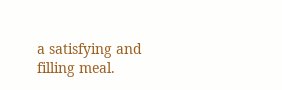a satisfying and filling meal.